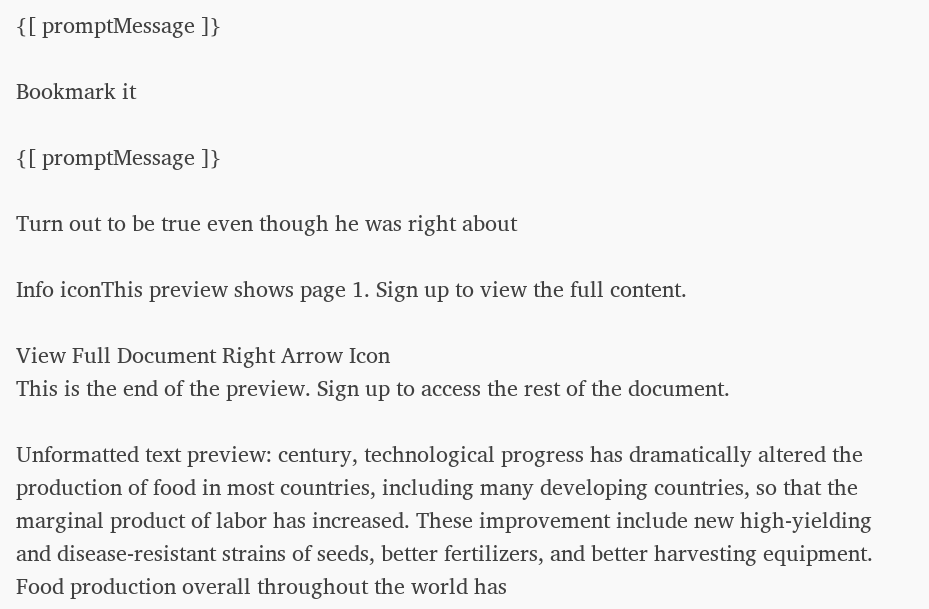{[ promptMessage ]}

Bookmark it

{[ promptMessage ]}

Turn out to be true even though he was right about

Info iconThis preview shows page 1. Sign up to view the full content.

View Full Document Right Arrow Icon
This is the end of the preview. Sign up to access the rest of the document.

Unformatted text preview: century, technological progress has dramatically altered the production of food in most countries, including many developing countries, so that the marginal product of labor has increased. These improvement include new high-yielding and disease-resistant strains of seeds, better fertilizers, and better harvesting equipment. Food production overall throughout the world has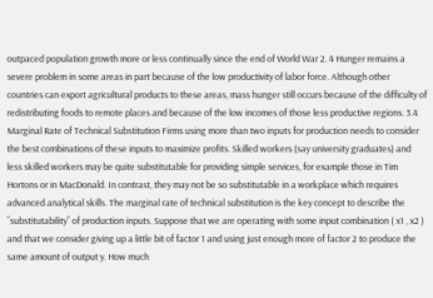outpaced population growth more or less continually since the end of World War 2. 4 Hunger remains a severe problem in some areas in part because of the low productivity of labor force. Although other countries can export agricultural products to these areas, mass hunger still occurs because of the difficulty of redistributing foods to remote places and because of the low incomes of those less productive regions. 3.4 Marginal Rate of Technical Substitution Firms using more than two inputs for production needs to consider the best combinations of these inputs to maximize profits. Skilled workers (say university graduates) and less skilled workers may be quite substitutable for providing simple services, for example those in Tim Hortons or in MacDonald. In contrast, they may not be so substitutable in a workplace which requires advanced analytical skills. The marginal rate of technical substitution is the key concept to describe the ”substitutability” of production inputs. Suppose that we are operating with some input combination ( x1 , x2 ) and that we consider giving up a little bit of factor 1 and using just enough more of factor 2 to produce the same amount of output y. How much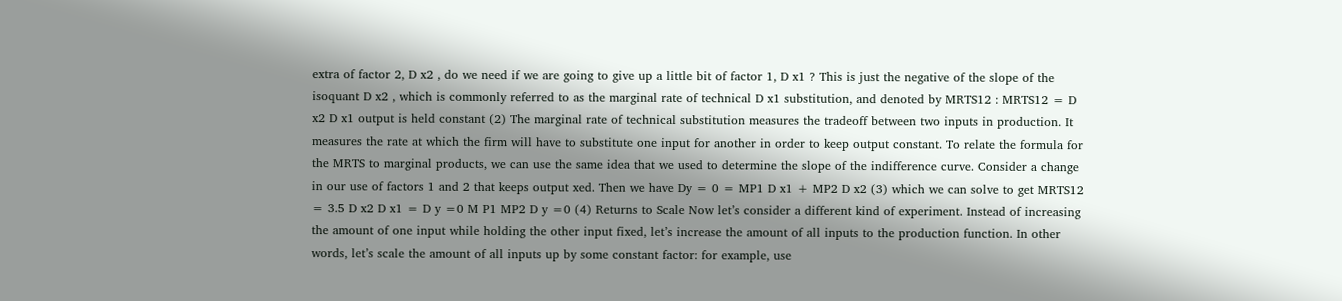extra of factor 2, D x2 , do we need if we are going to give up a little bit of factor 1, D x1 ? This is just the negative of the slope of the isoquant D x2 , which is commonly referred to as the marginal rate of technical D x1 substitution, and denoted by MRTS12 : MRTS12 = D x2 D x1 output is held constant (2) The marginal rate of technical substitution measures the tradeoff between two inputs in production. It measures the rate at which the firm will have to substitute one input for another in order to keep output constant. To relate the formula for the MRTS to marginal products, we can use the same idea that we used to determine the slope of the indifference curve. Consider a change in our use of factors 1 and 2 that keeps output xed. Then we have Dy = 0 = MP1 D x1 + MP2 D x2 (3) which we can solve to get MRTS12 = 3.5 D x2 D x1 = D y =0 M P1 MP2 D y =0 (4) Returns to Scale Now let’s consider a different kind of experiment. Instead of increasing the amount of one input while holding the other input fixed, let’s increase the amount of all inputs to the production function. In other words, let’s scale the amount of all inputs up by some constant factor: for example, use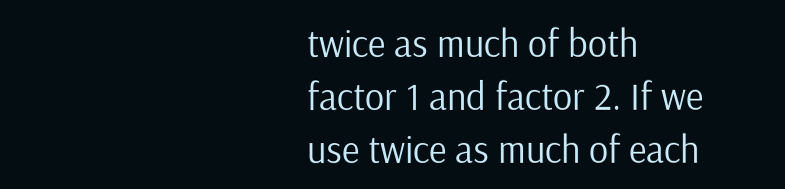twice as much of both factor 1 and factor 2. If we use twice as much of each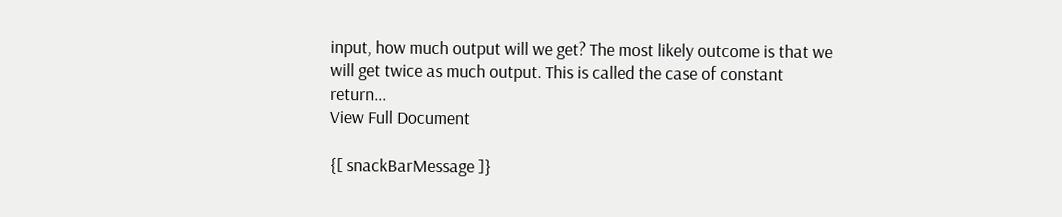input, how much output will we get? The most likely outcome is that we will get twice as much output. This is called the case of constant return...
View Full Document

{[ snackBarMessage ]}